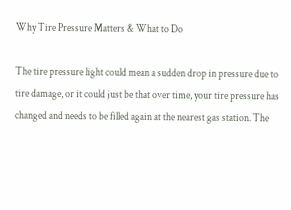Why Tire Pressure Matters & What to Do

The tire pressure light could mean a sudden drop in pressure due to tire damage, or it could just be that over time, your tire pressure has changed and needs to be filled again at the nearest gas station. The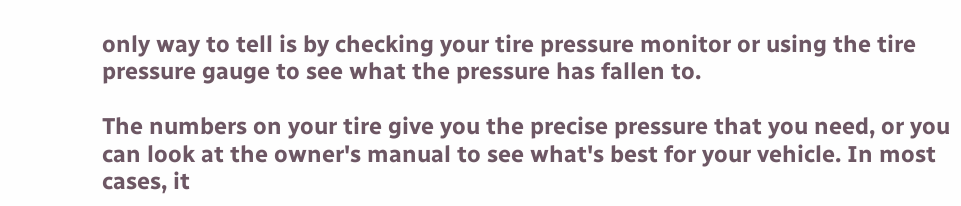only way to tell is by checking your tire pressure monitor or using the tire pressure gauge to see what the pressure has fallen to.

The numbers on your tire give you the precise pressure that you need, or you can look at the owner's manual to see what's best for your vehicle. In most cases, it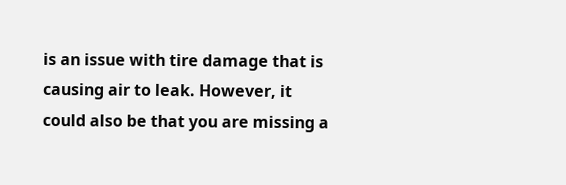is an issue with tire damage that is causing air to leak. However, it could also be that you are missing a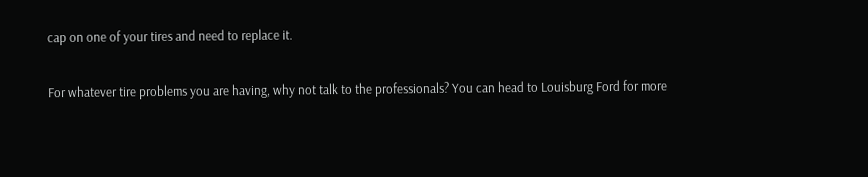cap on one of your tires and need to replace it.

For whatever tire problems you are having, why not talk to the professionals? You can head to Louisburg Ford for more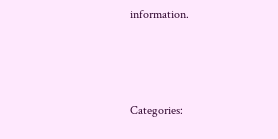information.



Categories: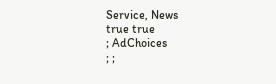Service, News
true true
; AdChoices
; ;